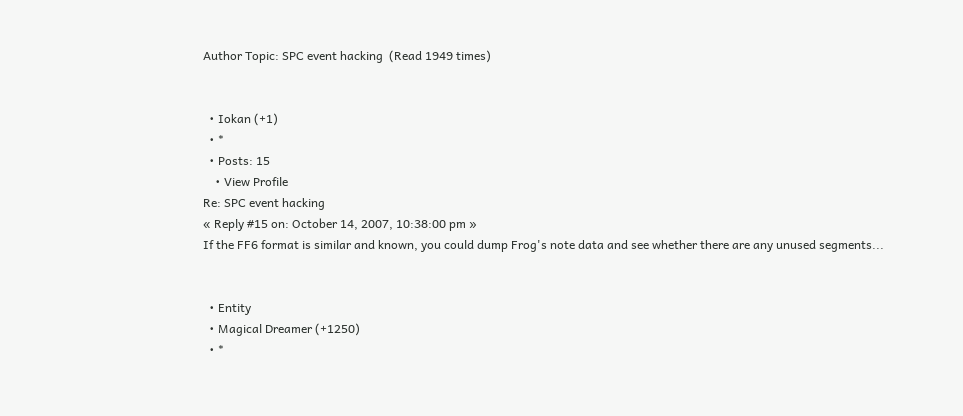Author Topic: SPC event hacking  (Read 1949 times)


  • Iokan (+1)
  • *
  • Posts: 15
    • View Profile
Re: SPC event hacking
« Reply #15 on: October 14, 2007, 10:38:00 pm »
If the FF6 format is similar and known, you could dump Frog's note data and see whether there are any unused segments...


  • Entity
  • Magical Dreamer (+1250)
  • *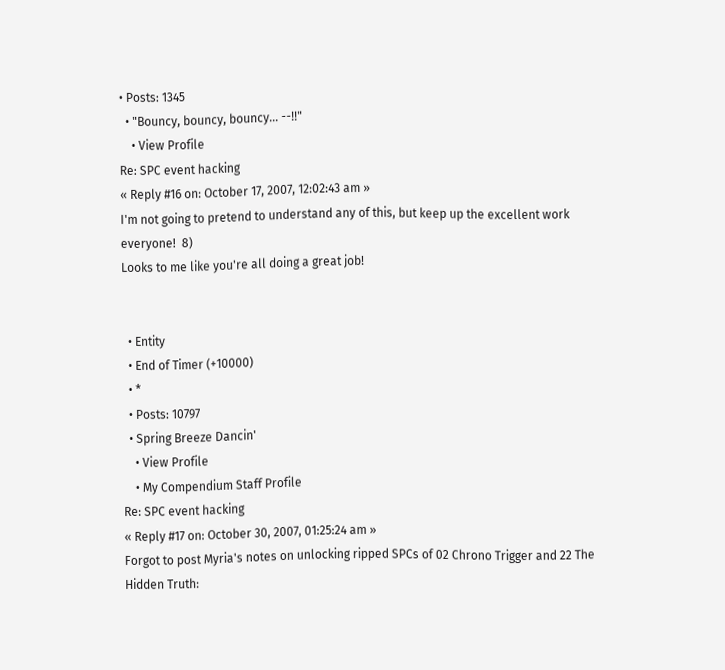• Posts: 1345
  • "Bouncy, bouncy, bouncy... --!!"
    • View Profile
Re: SPC event hacking
« Reply #16 on: October 17, 2007, 12:02:43 am »
I'm not going to pretend to understand any of this, but keep up the excellent work everyone!  8)
Looks to me like you're all doing a great job!


  • Entity
  • End of Timer (+10000)
  • *
  • Posts: 10797
  • Spring Breeze Dancin'
    • View Profile
    • My Compendium Staff Profile
Re: SPC event hacking
« Reply #17 on: October 30, 2007, 01:25:24 am »
Forgot to post Myria's notes on unlocking ripped SPCs of 02 Chrono Trigger and 22 The Hidden Truth: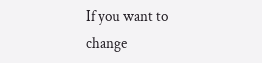If you want to change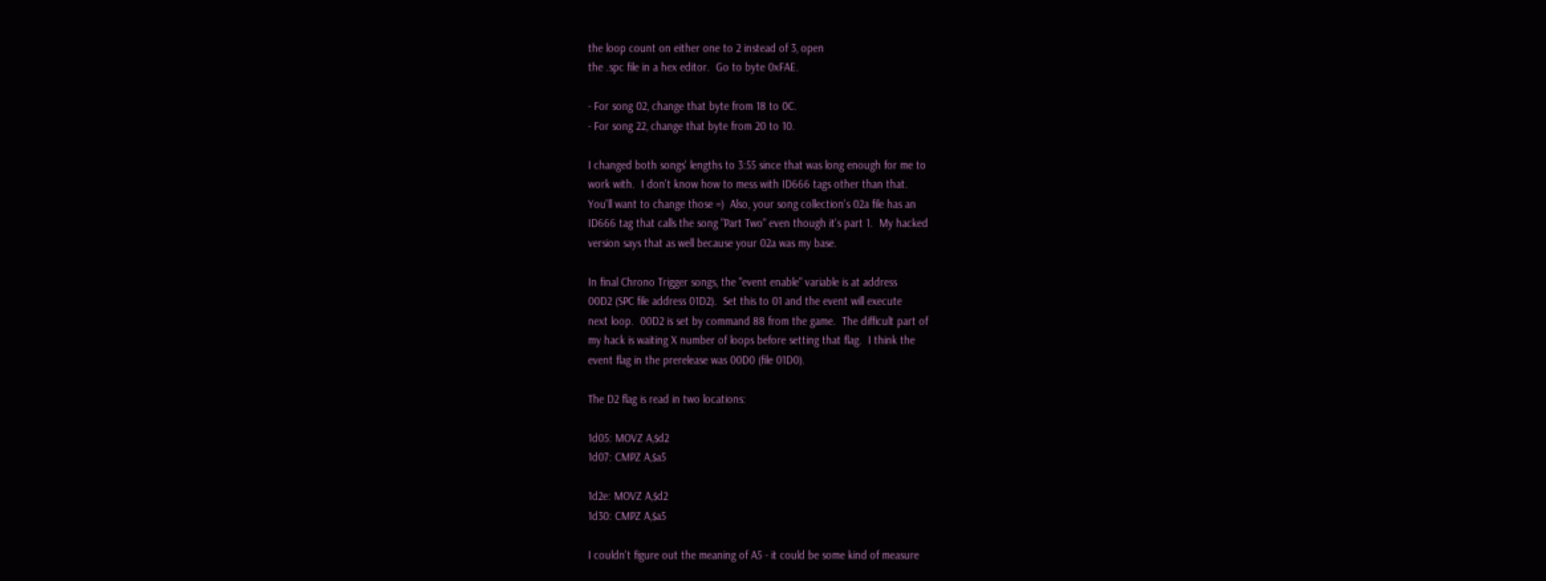the loop count on either one to 2 instead of 3, open
the .spc file in a hex editor.  Go to byte 0xFAE.

- For song 02, change that byte from 18 to 0C.
- For song 22, change that byte from 20 to 10.

I changed both songs' lengths to 3:55 since that was long enough for me to
work with.  I don't know how to mess with ID666 tags other than that.
You'll want to change those =)  Also, your song collection's 02a file has an
ID666 tag that calls the song "Part Two" even though it's part 1.  My hacked
version says that as well because your 02a was my base.

In final Chrono Trigger songs, the "event enable" variable is at address
00D2 (SPC file address 01D2).  Set this to 01 and the event will execute
next loop.  00D2 is set by command 88 from the game.  The difficult part of
my hack is waiting X number of loops before setting that flag.  I think the
event flag in the prerelease was 00D0 (file 01D0).

The D2 flag is read in two locations:

1d05: MOVZ A,$d2
1d07: CMPZ A,$a5

1d2e: MOVZ A,$d2
1d30: CMPZ A,$a5

I couldn't figure out the meaning of A5 - it could be some kind of measure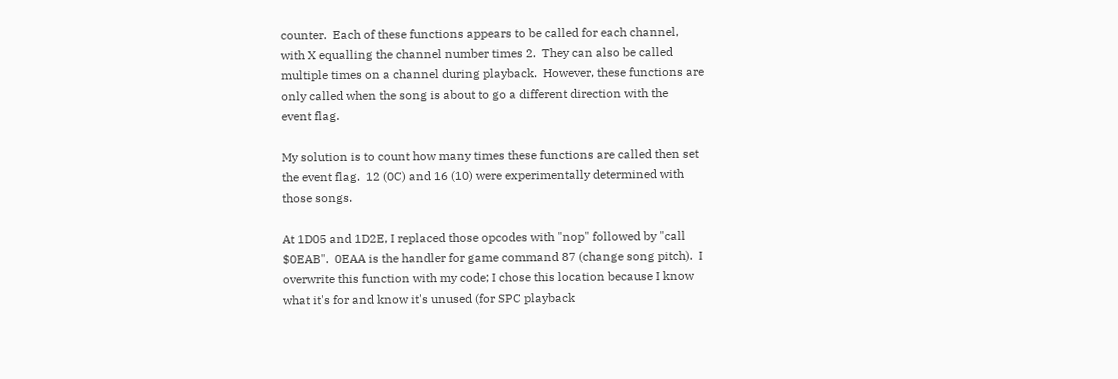counter.  Each of these functions appears to be called for each channel,
with X equalling the channel number times 2.  They can also be called
multiple times on a channel during playback.  However, these functions are
only called when the song is about to go a different direction with the
event flag.

My solution is to count how many times these functions are called then set
the event flag.  12 (0C) and 16 (10) were experimentally determined with
those songs.

At 1D05 and 1D2E, I replaced those opcodes with "nop" followed by "call
$0EAB".  0EAA is the handler for game command 87 (change song pitch).  I
overwrite this function with my code; I chose this location because I know
what it's for and know it's unused (for SPC playback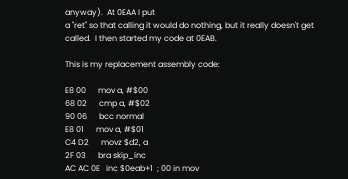anyway).  At 0EAA I put
a "ret" so that calling it would do nothing, but it really doesn't get
called.  I then started my code at 0EAB.

This is my replacement assembly code:

E8 00      mov a, #$00
68 02      cmp a, #$02
90 06      bcc normal
E8 01      mov a, #$01
C4 D2      movz $d2, a
2F 03      bra skip_inc
AC AC 0E   inc $0eab+1  ; 00 in mov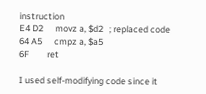instruction
E4 D2      movz a, $d2   ; replaced code
64 A5      cmpz a, $a5
6F         ret

I used self-modifying code since it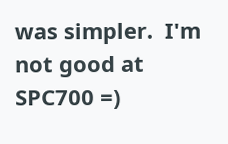was simpler.  I'm not good at SPC700 =)